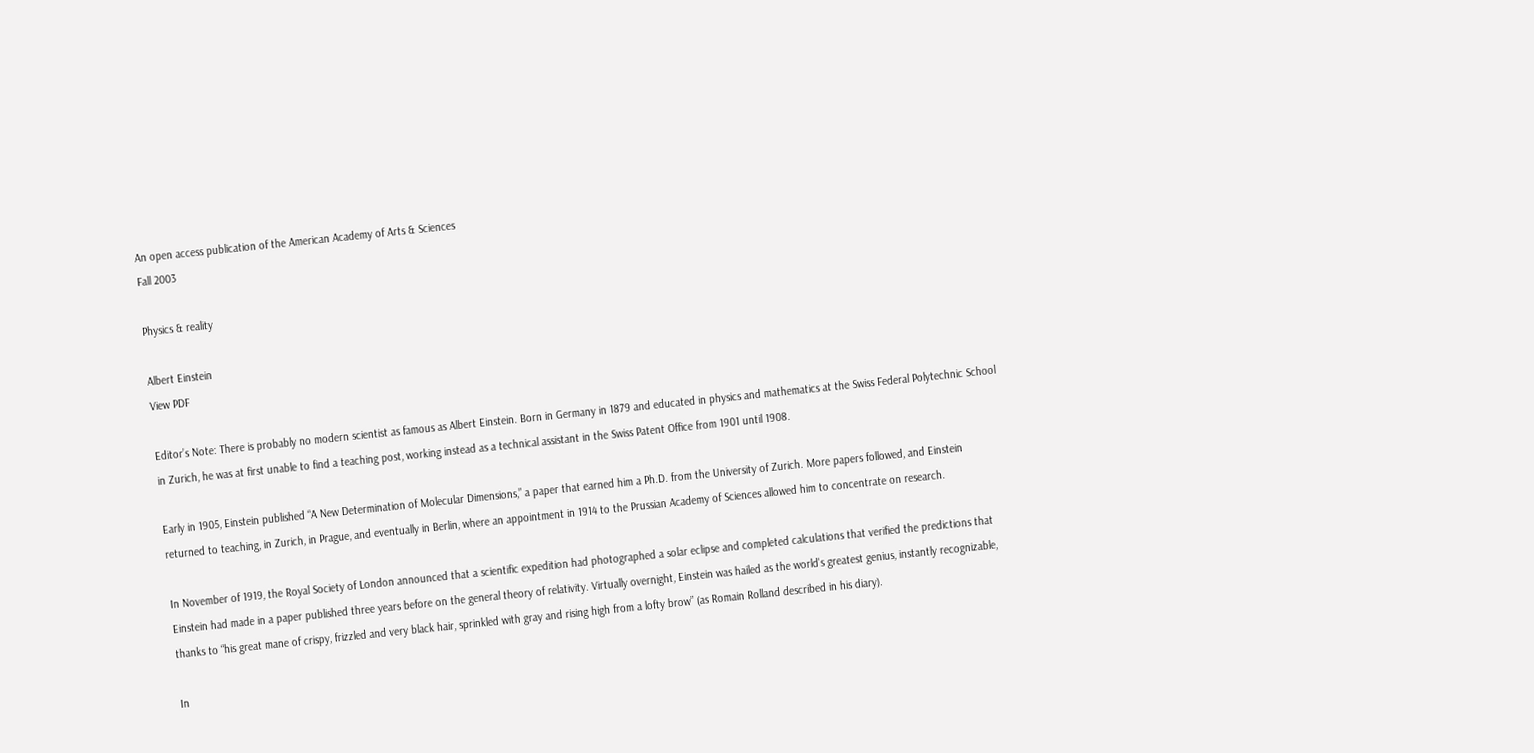An open access publication of the American Academy of Arts & Sciences
Fall 2003

Physics & reality

Albert Einstein
View PDF

Editor’s Note: There is probably no modern scientist as famous as Albert Einstein. Born in Germany in 1879 and educated in physics and mathematics at the Swiss Federal Polytechnic School in Zurich, he was at first unable to find a teaching post, working instead as a technical assistant in the Swiss Patent Office from 1901 until 1908.

Early in 1905, Einstein published “A New Determination of Molecular Dimensions,” a paper that earned him a Ph.D. from the University of Zurich. More papers followed, and Einstein returned to teaching, in Zurich, in Prague, and eventually in Berlin, where an appointment in 1914 to the Prussian Academy of Sciences allowed him to concentrate on research.

In November of 1919, the Royal Society of London announced that a scientific expedition had photographed a solar eclipse and completed calculations that verified the predictions that Einstein had made in a paper published three years before on the general theory of relativity. Virtually overnight, Einstein was hailed as the world's greatest genius, instantly recognizable, thanks to “his great mane of crispy, frizzled and very black hair, sprinkled with gray and rising high from a lofty brow” (as Romain Rolland described in his diary).

In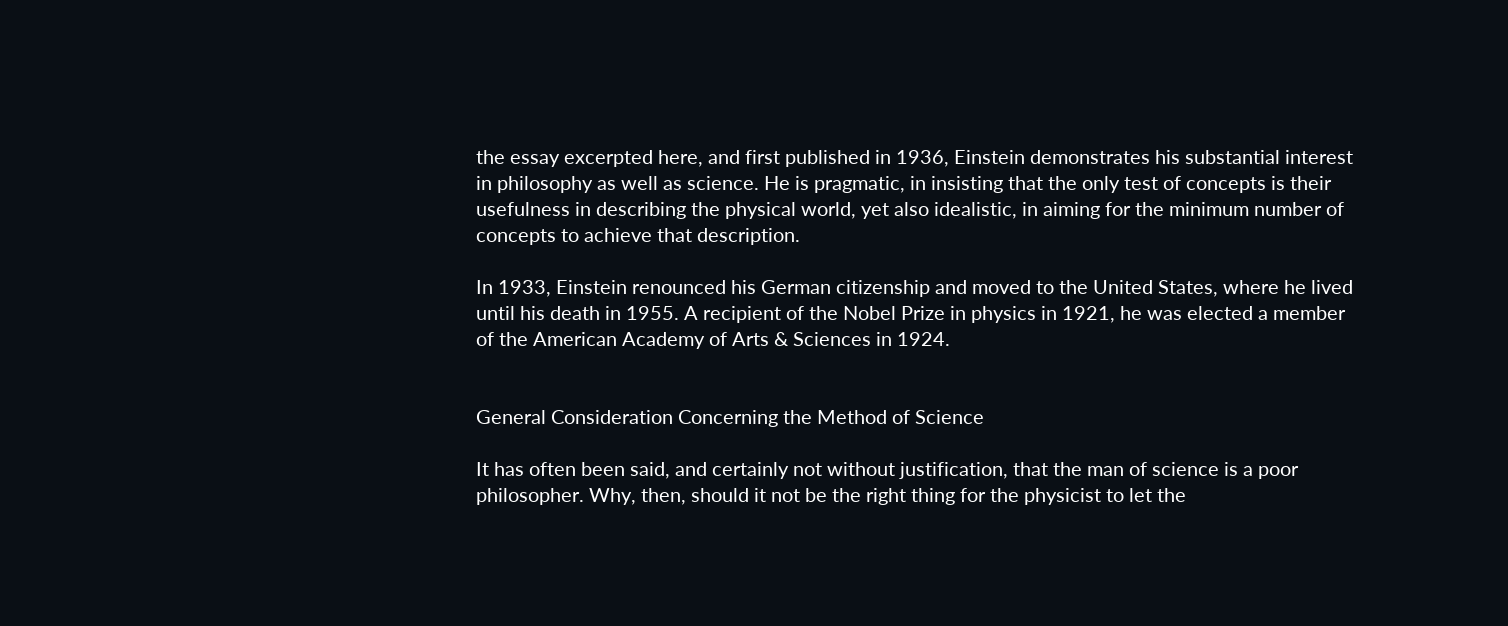the essay excerpted here, and first published in 1936, Einstein demonstrates his substantial interest in philosophy as well as science. He is pragmatic, in insisting that the only test of concepts is their usefulness in describing the physical world, yet also idealistic, in aiming for the minimum number of concepts to achieve that description.

In 1933, Einstein renounced his German citizenship and moved to the United States, where he lived until his death in 1955. A recipient of the Nobel Prize in physics in 1921, he was elected a member of the American Academy of Arts & Sciences in 1924.


General Consideration Concerning the Method of Science

It has often been said, and certainly not without justification, that the man of science is a poor philosopher. Why, then, should it not be the right thing for the physicist to let the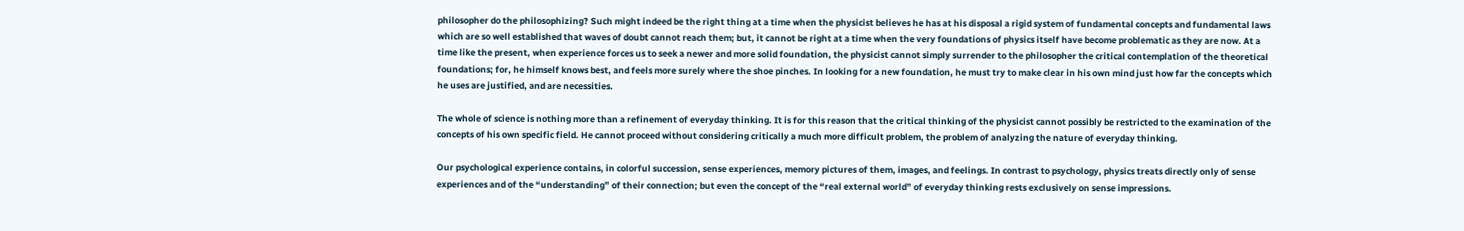philosopher do the philosophizing? Such might indeed be the right thing at a time when the physicist believes he has at his disposal a rigid system of fundamental concepts and fundamental laws which are so well established that waves of doubt cannot reach them; but, it cannot be right at a time when the very foundations of physics itself have become problematic as they are now. At a time like the present, when experience forces us to seek a newer and more solid foundation, the physicist cannot simply surrender to the philosopher the critical contemplation of the theoretical foundations; for, he himself knows best, and feels more surely where the shoe pinches. In looking for a new foundation, he must try to make clear in his own mind just how far the concepts which he uses are justified, and are necessities.

The whole of science is nothing more than a refinement of everyday thinking. It is for this reason that the critical thinking of the physicist cannot possibly be restricted to the examination of the concepts of his own specific field. He cannot proceed without considering critically a much more difficult problem, the problem of analyzing the nature of everyday thinking.

Our psychological experience contains, in colorful succession, sense experiences, memory pictures of them, images, and feelings. In contrast to psychology, physics treats directly only of sense experiences and of the “understanding” of their connection; but even the concept of the “real external world” of everyday thinking rests exclusively on sense impressions.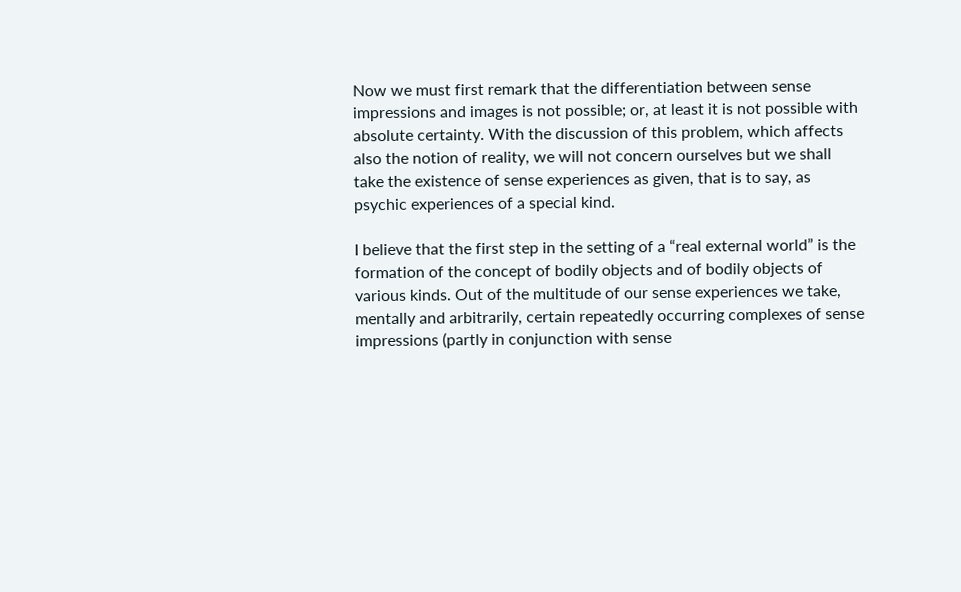Now we must first remark that the differentiation between sense impressions and images is not possible; or, at least it is not possible with absolute certainty. With the discussion of this problem, which affects also the notion of reality, we will not concern ourselves but we shall take the existence of sense experiences as given, that is to say, as psychic experiences of a special kind.

I believe that the first step in the setting of a “real external world” is the formation of the concept of bodily objects and of bodily objects of various kinds. Out of the multitude of our sense experiences we take, mentally and arbitrarily, certain repeatedly occurring complexes of sense impressions (partly in conjunction with sense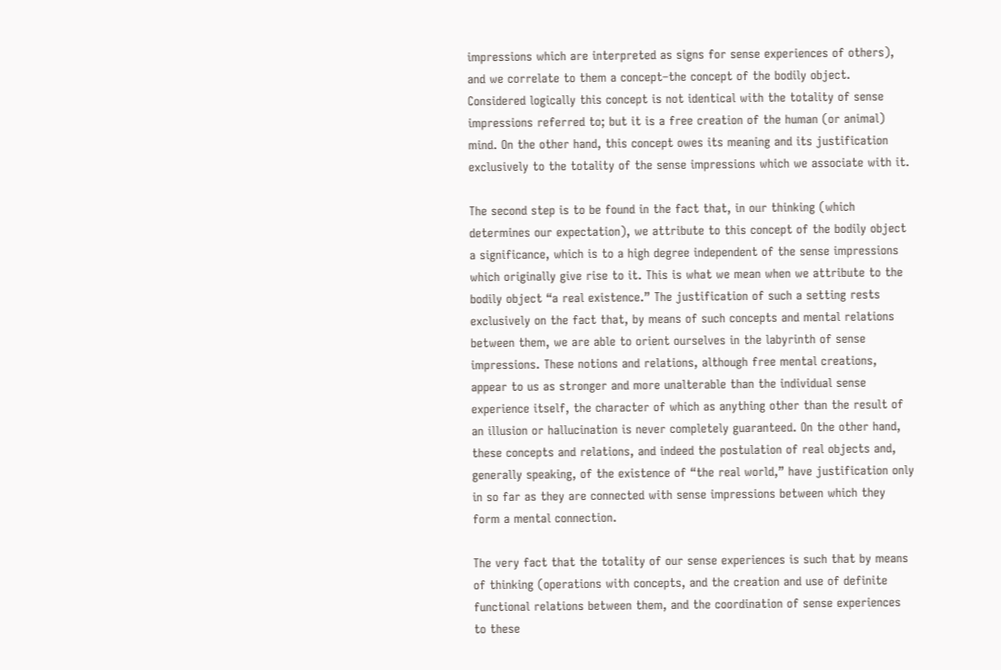impressions which are interpreted as signs for sense experiences of others), and we correlate to them a concept–the concept of the bodily object. Considered logically this concept is not identical with the totality of sense impressions referred to; but it is a free creation of the human (or animal) mind. On the other hand, this concept owes its meaning and its justification exclusively to the totality of the sense impressions which we associate with it.

The second step is to be found in the fact that, in our thinking (which determines our expectation), we attribute to this concept of the bodily object a significance, which is to a high degree independent of the sense impressions which originally give rise to it. This is what we mean when we attribute to the bodily object “a real existence.” The justification of such a setting rests exclusively on the fact that, by means of such concepts and mental relations between them, we are able to orient ourselves in the labyrinth of sense impressions. These notions and relations, although free mental creations, appear to us as stronger and more unalterable than the individual sense experience itself, the character of which as anything other than the result of an illusion or hallucination is never completely guaranteed. On the other hand, these concepts and relations, and indeed the postulation of real objects and, generally speaking, of the existence of “the real world,” have justification only in so far as they are connected with sense impressions between which they form a mental connection.

The very fact that the totality of our sense experiences is such that by means of thinking (operations with concepts, and the creation and use of definite functional relations between them, and the coordination of sense experiences to these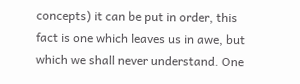concepts) it can be put in order, this fact is one which leaves us in awe, but which we shall never understand. One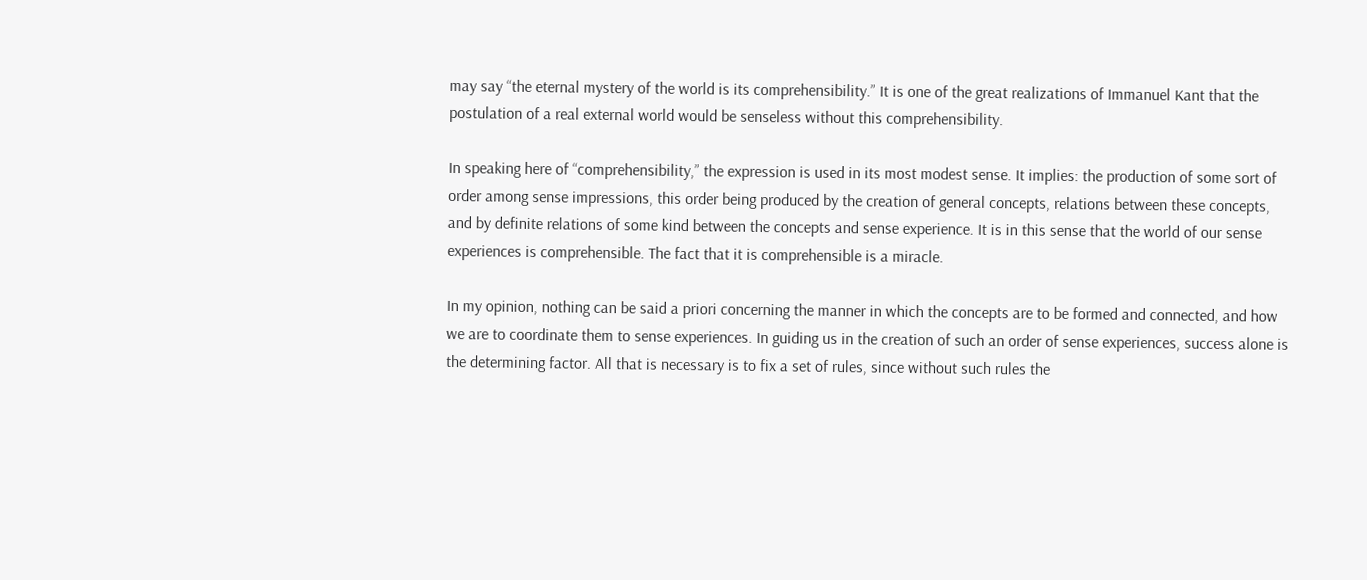may say “the eternal mystery of the world is its comprehensibility.” It is one of the great realizations of Immanuel Kant that the postulation of a real external world would be senseless without this comprehensibility.

In speaking here of “comprehensibility,” the expression is used in its most modest sense. It implies: the production of some sort of order among sense impressions, this order being produced by the creation of general concepts, relations between these concepts, and by definite relations of some kind between the concepts and sense experience. It is in this sense that the world of our sense experiences is comprehensible. The fact that it is comprehensible is a miracle.

In my opinion, nothing can be said a priori concerning the manner in which the concepts are to be formed and connected, and how we are to coordinate them to sense experiences. In guiding us in the creation of such an order of sense experiences, success alone is the determining factor. All that is necessary is to fix a set of rules, since without such rules the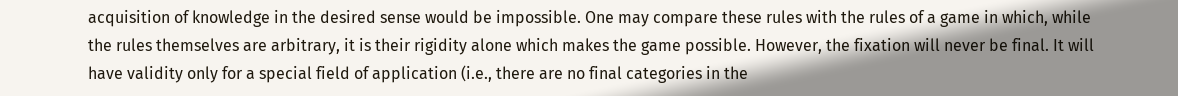acquisition of knowledge in the desired sense would be impossible. One may compare these rules with the rules of a game in which, while the rules themselves are arbitrary, it is their rigidity alone which makes the game possible. However, the fixation will never be final. It will have validity only for a special field of application (i.e., there are no final categories in the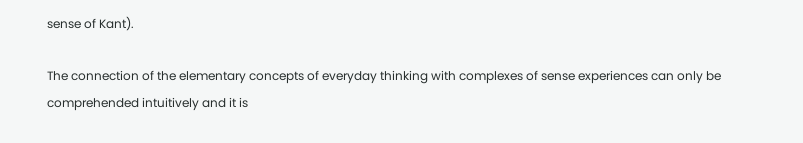sense of Kant).

The connection of the elementary concepts of everyday thinking with complexes of sense experiences can only be comprehended intuitively and it is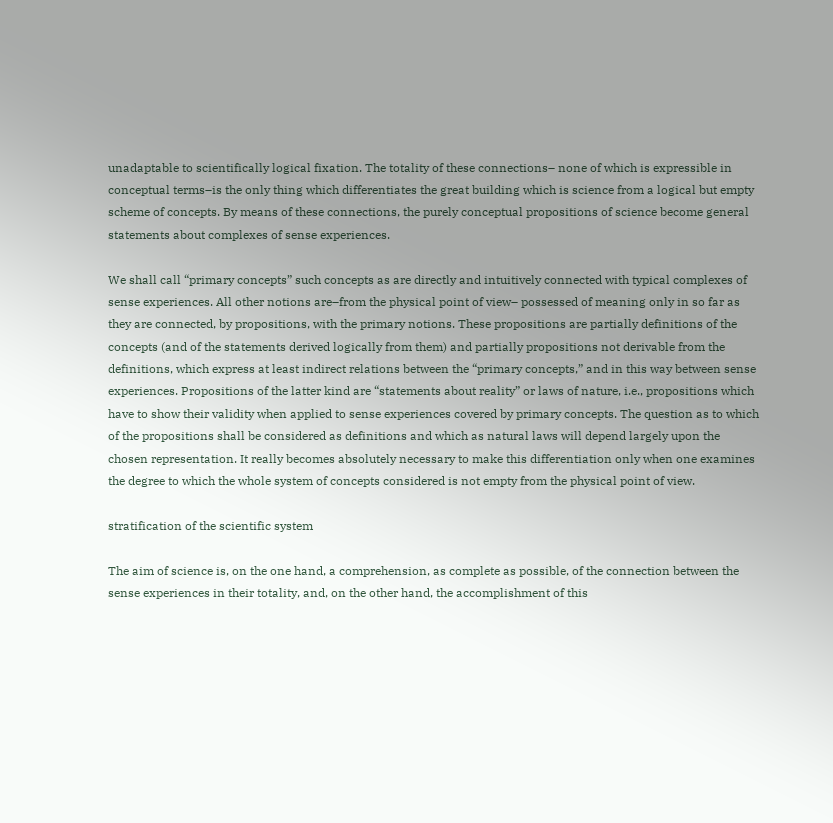unadaptable to scientifically logical fixation. The totality of these connections– none of which is expressible in conceptual terms–is the only thing which differentiates the great building which is science from a logical but empty scheme of concepts. By means of these connections, the purely conceptual propositions of science become general statements about complexes of sense experiences.

We shall call “primary concepts” such concepts as are directly and intuitively connected with typical complexes of sense experiences. All other notions are–from the physical point of view– possessed of meaning only in so far as they are connected, by propositions, with the primary notions. These propositions are partially definitions of the concepts (and of the statements derived logically from them) and partially propositions not derivable from the definitions, which express at least indirect relations between the “primary concepts,” and in this way between sense experiences. Propositions of the latter kind are “statements about reality” or laws of nature, i.e., propositions which have to show their validity when applied to sense experiences covered by primary concepts. The question as to which of the propositions shall be considered as definitions and which as natural laws will depend largely upon the chosen representation. It really becomes absolutely necessary to make this differentiation only when one examines the degree to which the whole system of concepts considered is not empty from the physical point of view.

stratification of the scientific system

The aim of science is, on the one hand, a comprehension, as complete as possible, of the connection between the sense experiences in their totality, and, on the other hand, the accomplishment of this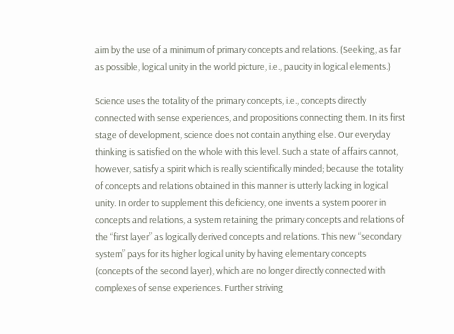aim by the use of a minimum of primary concepts and relations. (Seeking, as far as possible, logical unity in the world picture, i.e., paucity in logical elements.)

Science uses the totality of the primary concepts, i.e., concepts directly connected with sense experiences, and propositions connecting them. In its first stage of development, science does not contain anything else. Our everyday thinking is satisfied on the whole with this level. Such a state of affairs cannot, however, satisfy a spirit which is really scientifically minded; because the totality of concepts and relations obtained in this manner is utterly lacking in logical unity. In order to supplement this deficiency, one invents a system poorer in concepts and relations, a system retaining the primary concepts and relations of the “first layer” as logically derived concepts and relations. This new “secondary system” pays for its higher logical unity by having elementary concepts (concepts of the second layer), which are no longer directly connected with complexes of sense experiences. Further striving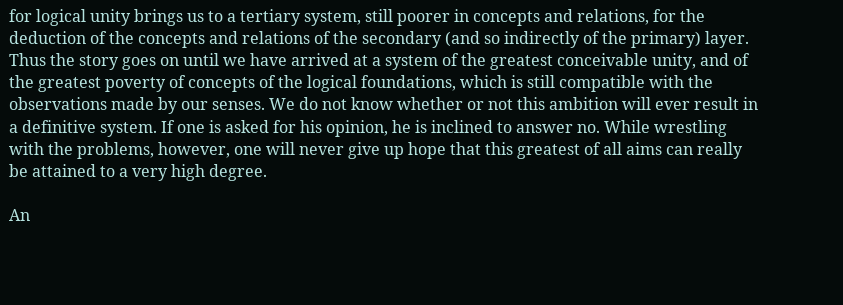for logical unity brings us to a tertiary system, still poorer in concepts and relations, for the deduction of the concepts and relations of the secondary (and so indirectly of the primary) layer. Thus the story goes on until we have arrived at a system of the greatest conceivable unity, and of the greatest poverty of concepts of the logical foundations, which is still compatible with the observations made by our senses. We do not know whether or not this ambition will ever result in a definitive system. If one is asked for his opinion, he is inclined to answer no. While wrestling with the problems, however, one will never give up hope that this greatest of all aims can really be attained to a very high degree.

An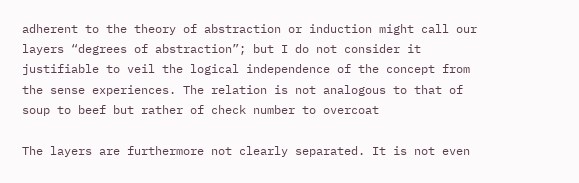adherent to the theory of abstraction or induction might call our layers “degrees of abstraction”; but I do not consider it justifiable to veil the logical independence of the concept from the sense experiences. The relation is not analogous to that of soup to beef but rather of check number to overcoat

The layers are furthermore not clearly separated. It is not even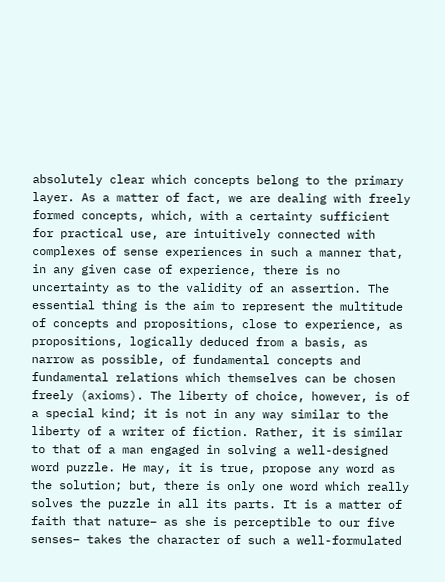absolutely clear which concepts belong to the primary layer. As a matter of fact, we are dealing with freely formed concepts, which, with a certainty sufficient for practical use, are intuitively connected with complexes of sense experiences in such a manner that, in any given case of experience, there is no uncertainty as to the validity of an assertion. The essential thing is the aim to represent the multitude of concepts and propositions, close to experience, as propositions, logically deduced from a basis, as narrow as possible, of fundamental concepts and fundamental relations which themselves can be chosen freely (axioms). The liberty of choice, however, is of a special kind; it is not in any way similar to the liberty of a writer of fiction. Rather, it is similar to that of a man engaged in solving a well-designed word puzzle. He may, it is true, propose any word as the solution; but, there is only one word which really solves the puzzle in all its parts. It is a matter of faith that nature– as she is perceptible to our five senses– takes the character of such a well-formulated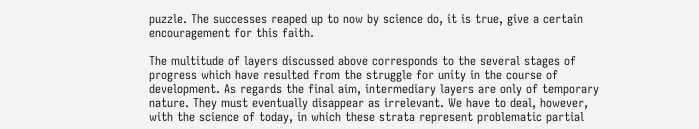puzzle. The successes reaped up to now by science do, it is true, give a certain encouragement for this faith.

The multitude of layers discussed above corresponds to the several stages of progress which have resulted from the struggle for unity in the course of development. As regards the final aim, intermediary layers are only of temporary nature. They must eventually disappear as irrelevant. We have to deal, however, with the science of today, in which these strata represent problematic partial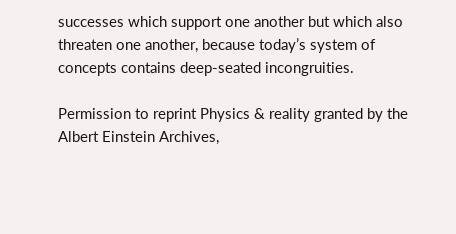successes which support one another but which also threaten one another, because today’s system of concepts contains deep-seated incongruities.

Permission to reprint Physics & reality granted by the Albert Einstein Archives,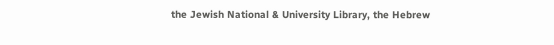the Jewish National & University Library, the Hebrew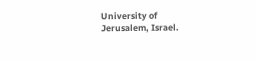University of Jerusalem, Israel.